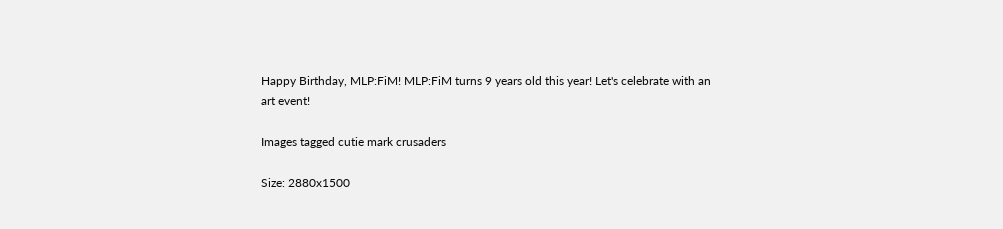Happy Birthday, MLP:FiM! MLP:FiM turns 9 years old this year! Let's celebrate with an art event!

Images tagged cutie mark crusaders

Size: 2880x1500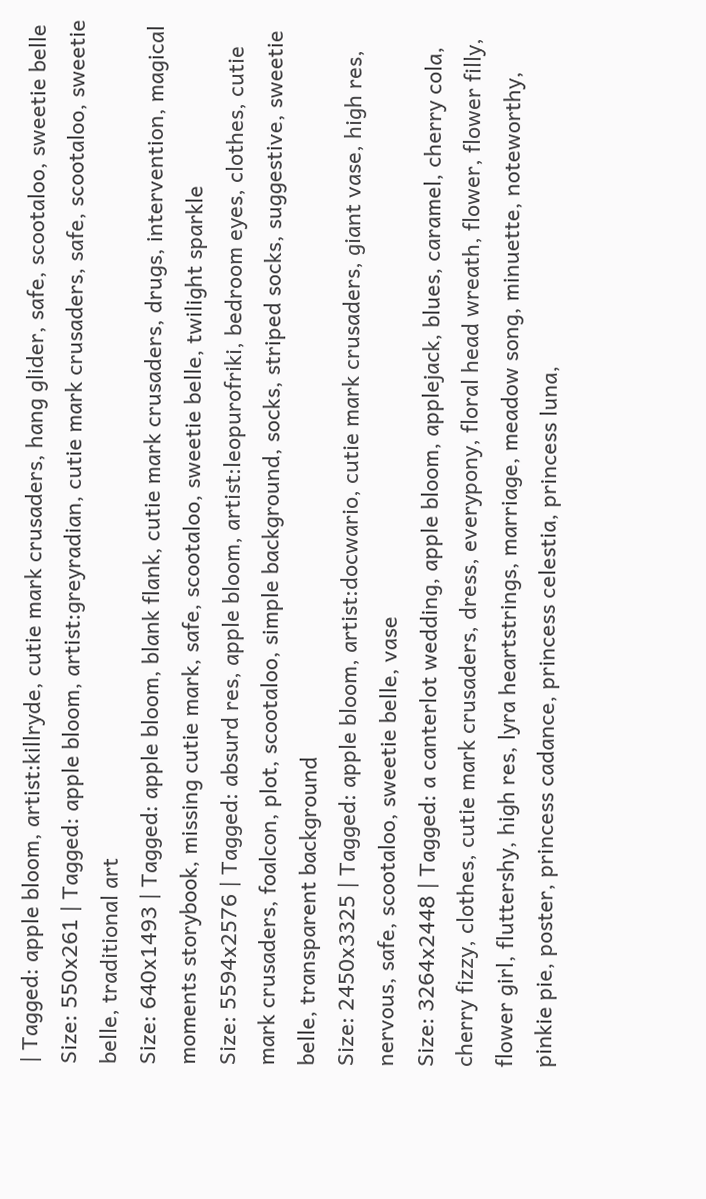| Tagged: apple bloom, artist:killryde, cutie mark crusaders, hang glider, safe, scootaloo, sweetie belle
Size: 550x261 | Tagged: apple bloom, artist:greyradian, cutie mark crusaders, safe, scootaloo, sweetie belle, traditional art
Size: 640x1493 | Tagged: apple bloom, blank flank, cutie mark crusaders, drugs, intervention, magical moments storybook, missing cutie mark, safe, scootaloo, sweetie belle, twilight sparkle
Size: 5594x2576 | Tagged: absurd res, apple bloom, artist:leopurofriki, bedroom eyes, clothes, cutie mark crusaders, foalcon, plot, scootaloo, simple background, socks, striped socks, suggestive, sweetie belle, transparent background
Size: 2450x3325 | Tagged: apple bloom, artist:docwario, cutie mark crusaders, giant vase, high res, nervous, safe, scootaloo, sweetie belle, vase
Size: 3264x2448 | Tagged: a canterlot wedding, apple bloom, applejack, blues, caramel, cherry cola, cherry fizzy, clothes, cutie mark crusaders, dress, everypony, floral head wreath, flower, flower filly, flower girl, fluttershy, high res, lyra heartstrings, marriage, meadow song, minuette, noteworthy, pinkie pie, poster, princess cadance, princess celestia, princess luna,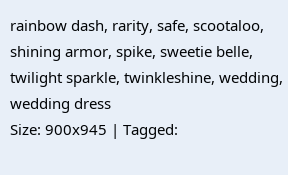rainbow dash, rarity, safe, scootaloo, shining armor, spike, sweetie belle, twilight sparkle, twinkleshine, wedding, wedding dress
Size: 900x945 | Tagged: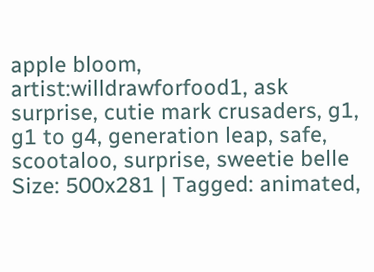apple bloom, artist:willdrawforfood1, ask surprise, cutie mark crusaders, g1, g1 to g4, generation leap, safe, scootaloo, surprise, sweetie belle
Size: 500x281 | Tagged: animated,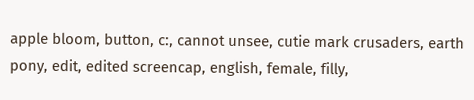apple bloom, button, c:, cannot unsee, cutie mark crusaders, earth pony, edit, edited screencap, english, female, filly,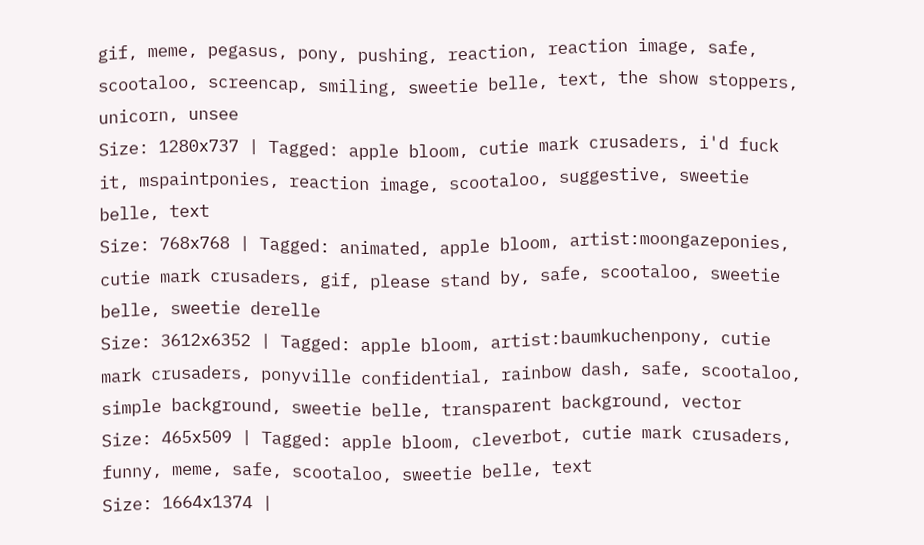gif, meme, pegasus, pony, pushing, reaction, reaction image, safe, scootaloo, screencap, smiling, sweetie belle, text, the show stoppers, unicorn, unsee
Size: 1280x737 | Tagged: apple bloom, cutie mark crusaders, i'd fuck it, mspaintponies, reaction image, scootaloo, suggestive, sweetie belle, text
Size: 768x768 | Tagged: animated, apple bloom, artist:moongazeponies, cutie mark crusaders, gif, please stand by, safe, scootaloo, sweetie belle, sweetie derelle
Size: 3612x6352 | Tagged: apple bloom, artist:baumkuchenpony, cutie mark crusaders, ponyville confidential, rainbow dash, safe, scootaloo, simple background, sweetie belle, transparent background, vector
Size: 465x509 | Tagged: apple bloom, cleverbot, cutie mark crusaders, funny, meme, safe, scootaloo, sweetie belle, text
Size: 1664x1374 |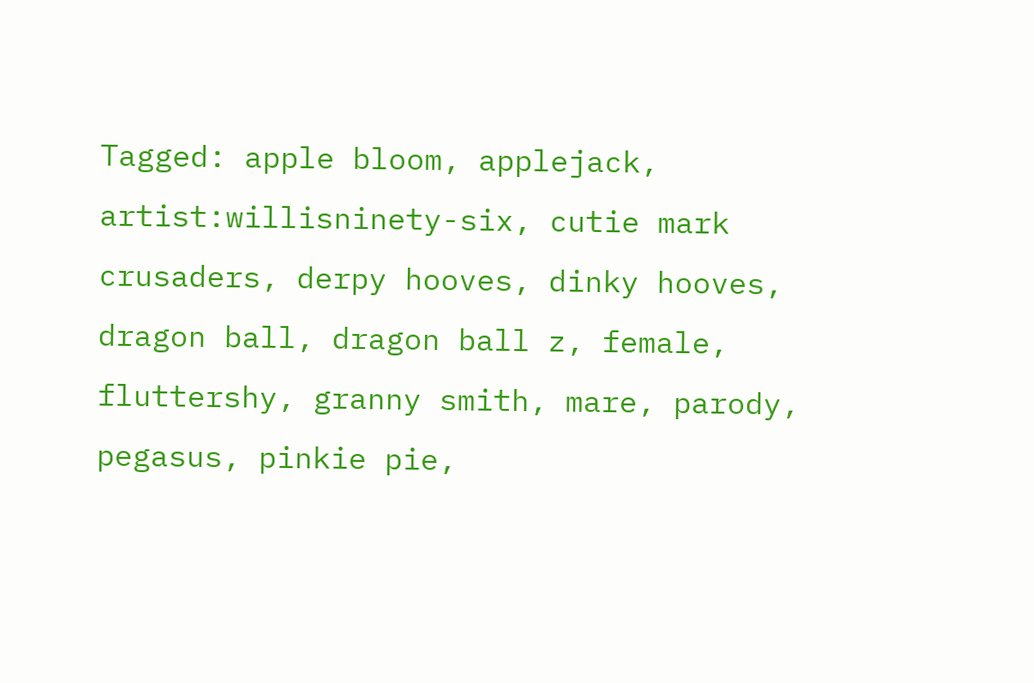Tagged: apple bloom, applejack, artist:willisninety-six, cutie mark crusaders, derpy hooves, dinky hooves, dragon ball, dragon ball z, female, fluttershy, granny smith, mare, parody, pegasus, pinkie pie,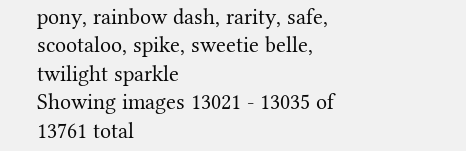pony, rainbow dash, rarity, safe, scootaloo, spike, sweetie belle, twilight sparkle
Showing images 13021 - 13035 of 13761 total